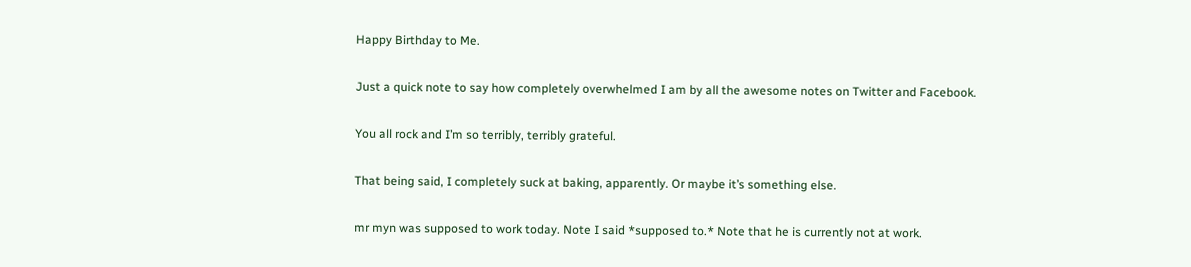Happy Birthday to Me.

Just a quick note to say how completely overwhelmed I am by all the awesome notes on Twitter and Facebook.

You all rock and I’m so terribly, terribly grateful.

That being said, I completely suck at baking, apparently. Or maybe it’s something else.

mr myn was supposed to work today. Note I said *supposed to.* Note that he is currently not at work.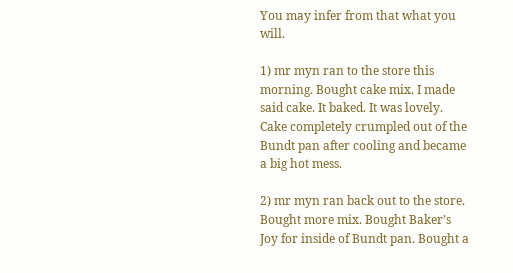You may infer from that what you will.

1) mr myn ran to the store this morning. Bought cake mix. I made said cake. It baked. It was lovely. Cake completely crumpled out of the Bundt pan after cooling and became a big hot mess.

2) mr myn ran back out to the store. Bought more mix. Bought Baker’s Joy for inside of Bundt pan. Bought a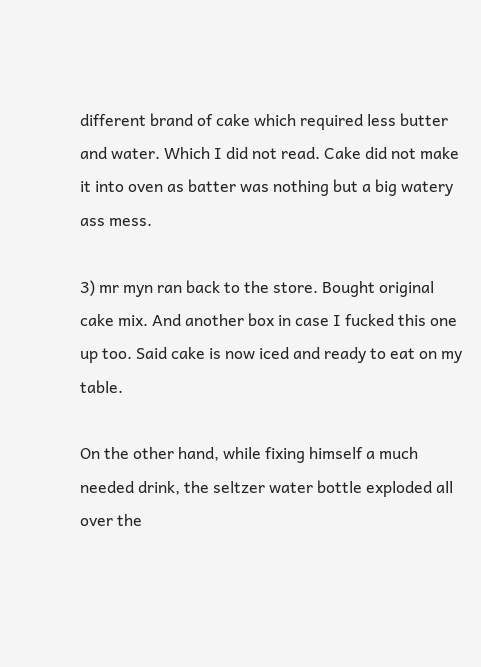different brand of cake which required less butter and water. Which I did not read. Cake did not make it into oven as batter was nothing but a big watery ass mess.

3) mr myn ran back to the store. Bought original cake mix. And another box in case I fucked this one up too. Said cake is now iced and ready to eat on my table.

On the other hand, while fixing himself a much needed drink, the seltzer water bottle exploded all over the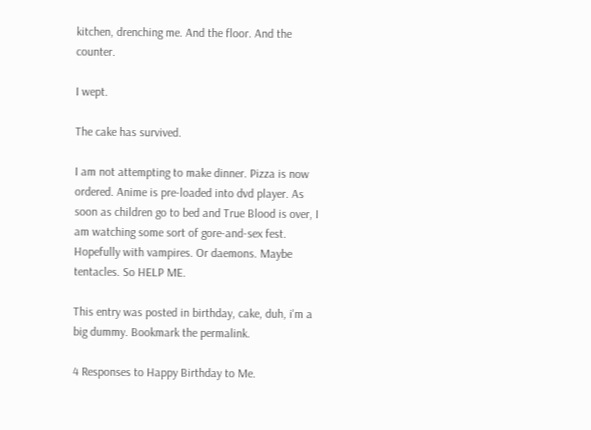kitchen, drenching me. And the floor. And the counter.

I wept.

The cake has survived.

I am not attempting to make dinner. Pizza is now ordered. Anime is pre-loaded into dvd player. As soon as children go to bed and True Blood is over, I am watching some sort of gore-and-sex fest. Hopefully with vampires. Or daemons. Maybe tentacles. So HELP ME.

This entry was posted in birthday, cake, duh, i'm a big dummy. Bookmark the permalink.

4 Responses to Happy Birthday to Me.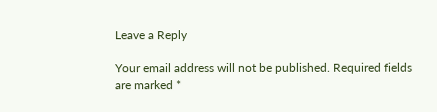Leave a Reply

Your email address will not be published. Required fields are marked *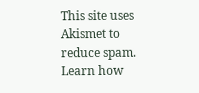This site uses Akismet to reduce spam. Learn how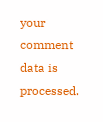your comment data is processed.